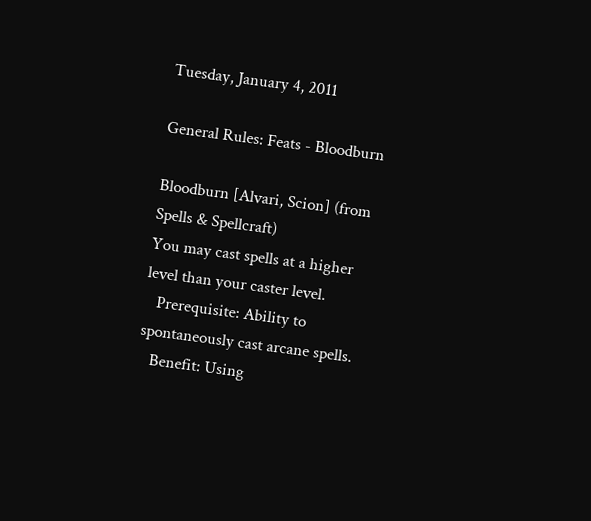Tuesday, January 4, 2011

General Rules: Feats - Bloodburn

Bloodburn [Alvari, Scion] (from Spells & Spellcraft)
You may cast spells at a higher level than your caster level.
   Prerequisite: Ability to spontaneously cast arcane spells.
   Benefit: Using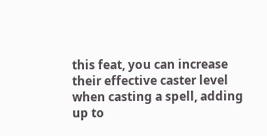this feat, you can increase their effective caster level when casting a spell, adding up to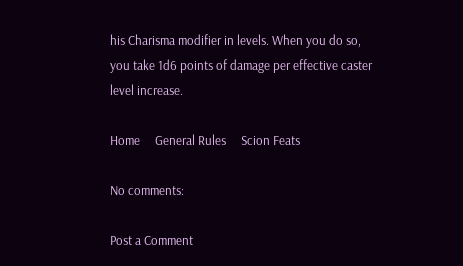his Charisma modifier in levels. When you do so, you take 1d6 points of damage per effective caster level increase.

Home     General Rules     Scion Feats

No comments:

Post a Comment